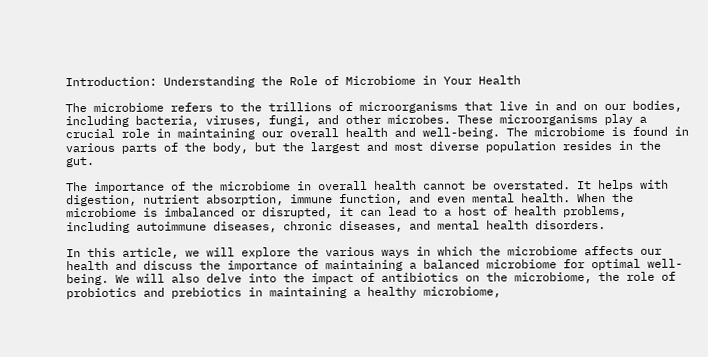Introduction: Understanding the Role of Microbiome in Your Health

The microbiome refers to the trillions of microorganisms that live in and on our bodies, including bacteria, viruses, fungi, and other microbes. These microorganisms play a crucial role in maintaining our overall health and well-being. The microbiome is found in various parts of the body, but the largest and most diverse population resides in the gut.

The importance of the microbiome in overall health cannot be overstated. It helps with digestion, nutrient absorption, immune function, and even mental health. When the microbiome is imbalanced or disrupted, it can lead to a host of health problems, including autoimmune diseases, chronic diseases, and mental health disorders.

In this article, we will explore the various ways in which the microbiome affects our health and discuss the importance of maintaining a balanced microbiome for optimal well-being. We will also delve into the impact of antibiotics on the microbiome, the role of probiotics and prebiotics in maintaining a healthy microbiome,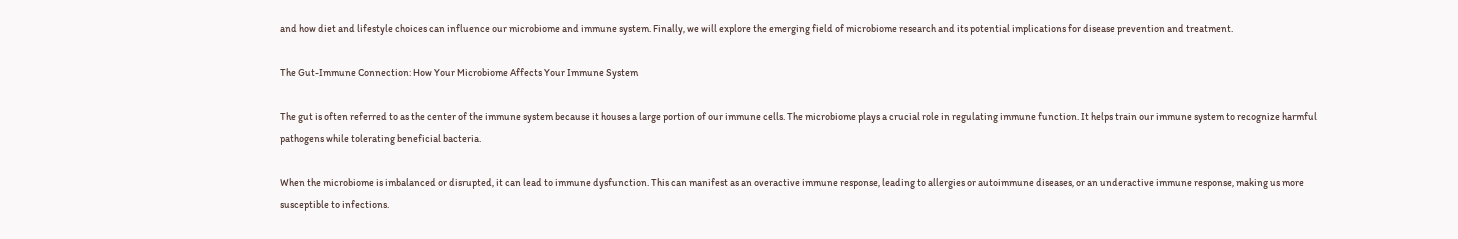and how diet and lifestyle choices can influence our microbiome and immune system. Finally, we will explore the emerging field of microbiome research and its potential implications for disease prevention and treatment.

The Gut-Immune Connection: How Your Microbiome Affects Your Immune System

The gut is often referred to as the center of the immune system because it houses a large portion of our immune cells. The microbiome plays a crucial role in regulating immune function. It helps train our immune system to recognize harmful pathogens while tolerating beneficial bacteria.

When the microbiome is imbalanced or disrupted, it can lead to immune dysfunction. This can manifest as an overactive immune response, leading to allergies or autoimmune diseases, or an underactive immune response, making us more susceptible to infections.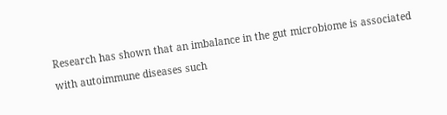Research has shown that an imbalance in the gut microbiome is associated with autoimmune diseases such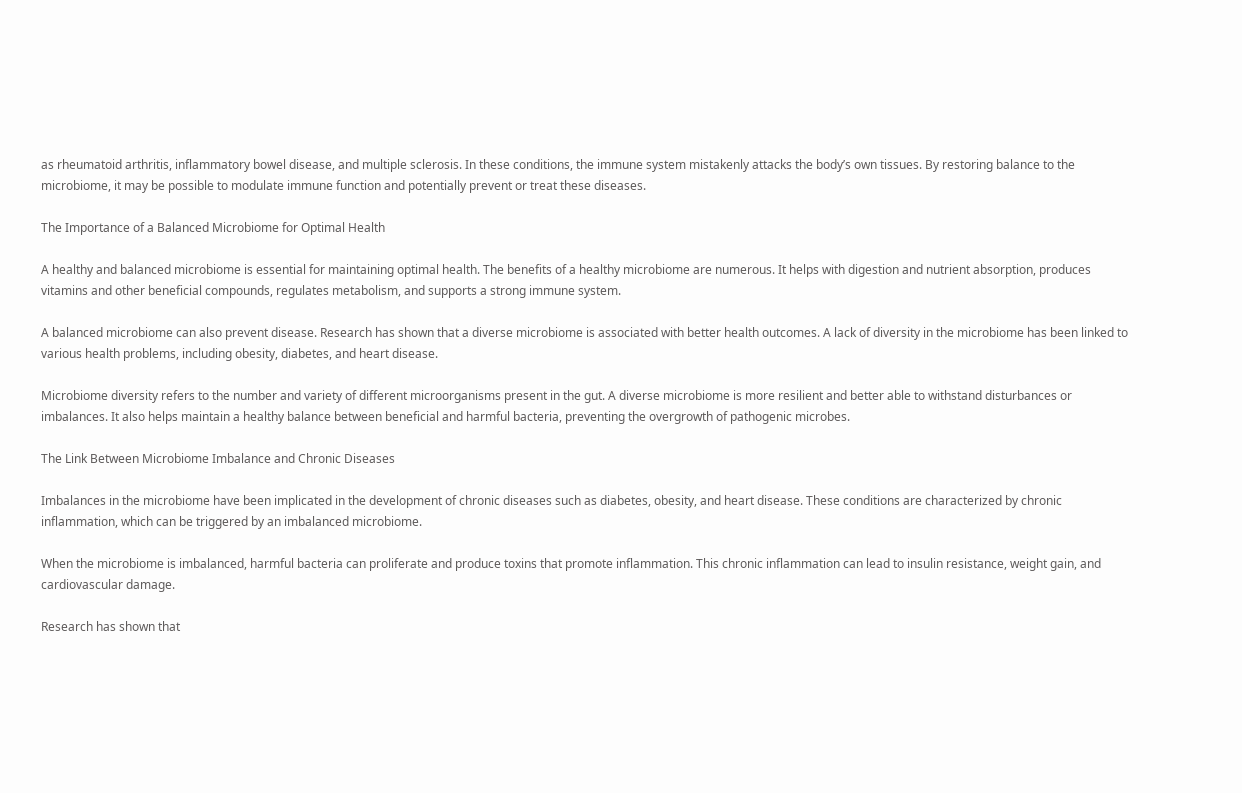as rheumatoid arthritis, inflammatory bowel disease, and multiple sclerosis. In these conditions, the immune system mistakenly attacks the body’s own tissues. By restoring balance to the microbiome, it may be possible to modulate immune function and potentially prevent or treat these diseases.

The Importance of a Balanced Microbiome for Optimal Health

A healthy and balanced microbiome is essential for maintaining optimal health. The benefits of a healthy microbiome are numerous. It helps with digestion and nutrient absorption, produces vitamins and other beneficial compounds, regulates metabolism, and supports a strong immune system.

A balanced microbiome can also prevent disease. Research has shown that a diverse microbiome is associated with better health outcomes. A lack of diversity in the microbiome has been linked to various health problems, including obesity, diabetes, and heart disease.

Microbiome diversity refers to the number and variety of different microorganisms present in the gut. A diverse microbiome is more resilient and better able to withstand disturbances or imbalances. It also helps maintain a healthy balance between beneficial and harmful bacteria, preventing the overgrowth of pathogenic microbes.

The Link Between Microbiome Imbalance and Chronic Diseases

Imbalances in the microbiome have been implicated in the development of chronic diseases such as diabetes, obesity, and heart disease. These conditions are characterized by chronic inflammation, which can be triggered by an imbalanced microbiome.

When the microbiome is imbalanced, harmful bacteria can proliferate and produce toxins that promote inflammation. This chronic inflammation can lead to insulin resistance, weight gain, and cardiovascular damage.

Research has shown that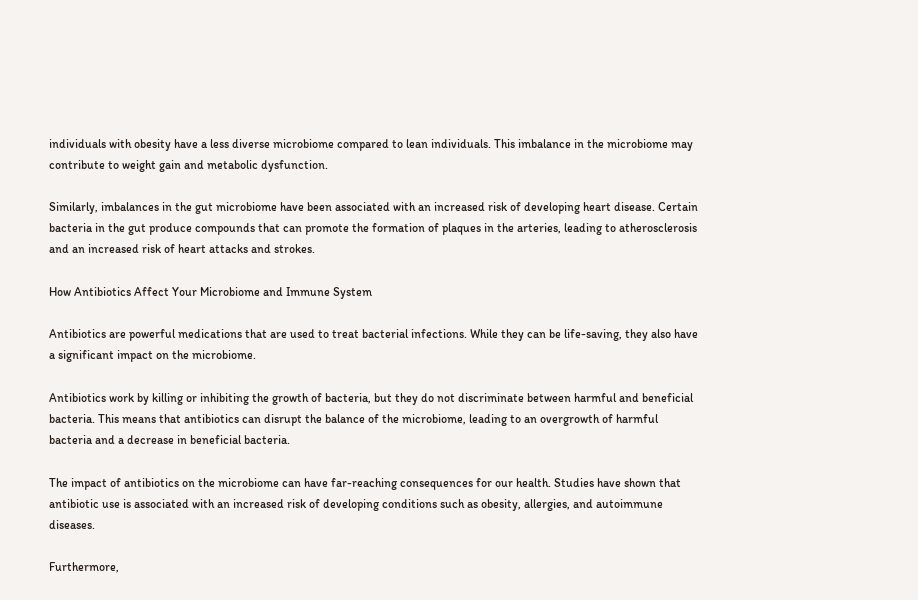individuals with obesity have a less diverse microbiome compared to lean individuals. This imbalance in the microbiome may contribute to weight gain and metabolic dysfunction.

Similarly, imbalances in the gut microbiome have been associated with an increased risk of developing heart disease. Certain bacteria in the gut produce compounds that can promote the formation of plaques in the arteries, leading to atherosclerosis and an increased risk of heart attacks and strokes.

How Antibiotics Affect Your Microbiome and Immune System

Antibiotics are powerful medications that are used to treat bacterial infections. While they can be life-saving, they also have a significant impact on the microbiome.

Antibiotics work by killing or inhibiting the growth of bacteria, but they do not discriminate between harmful and beneficial bacteria. This means that antibiotics can disrupt the balance of the microbiome, leading to an overgrowth of harmful bacteria and a decrease in beneficial bacteria.

The impact of antibiotics on the microbiome can have far-reaching consequences for our health. Studies have shown that antibiotic use is associated with an increased risk of developing conditions such as obesity, allergies, and autoimmune diseases.

Furthermore,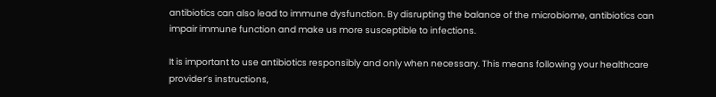antibiotics can also lead to immune dysfunction. By disrupting the balance of the microbiome, antibiotics can impair immune function and make us more susceptible to infections.

It is important to use antibiotics responsibly and only when necessary. This means following your healthcare provider’s instructions,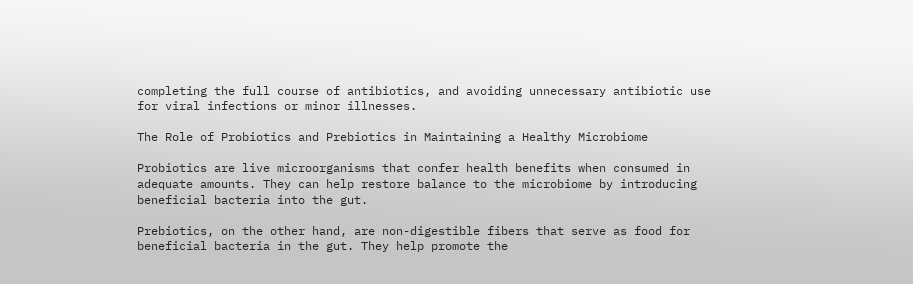completing the full course of antibiotics, and avoiding unnecessary antibiotic use for viral infections or minor illnesses.

The Role of Probiotics and Prebiotics in Maintaining a Healthy Microbiome

Probiotics are live microorganisms that confer health benefits when consumed in adequate amounts. They can help restore balance to the microbiome by introducing beneficial bacteria into the gut.

Prebiotics, on the other hand, are non-digestible fibers that serve as food for beneficial bacteria in the gut. They help promote the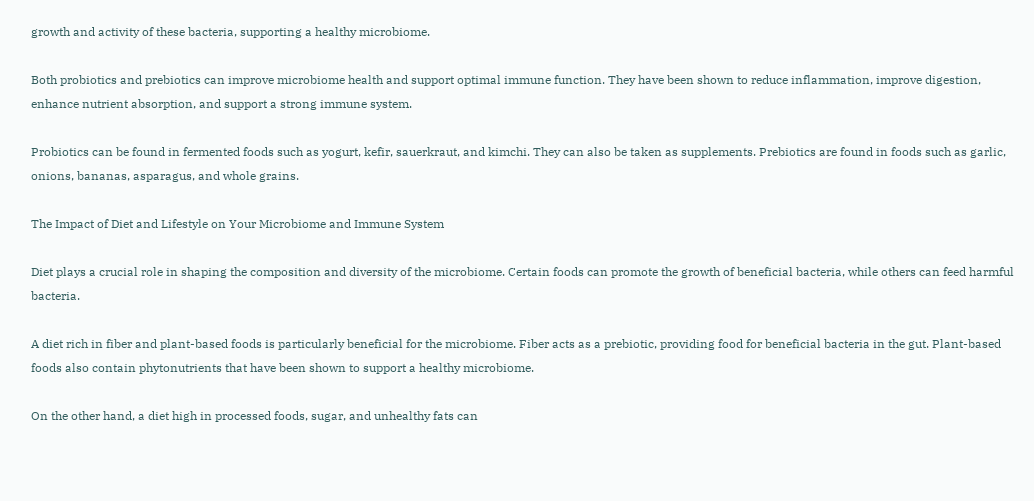growth and activity of these bacteria, supporting a healthy microbiome.

Both probiotics and prebiotics can improve microbiome health and support optimal immune function. They have been shown to reduce inflammation, improve digestion, enhance nutrient absorption, and support a strong immune system.

Probiotics can be found in fermented foods such as yogurt, kefir, sauerkraut, and kimchi. They can also be taken as supplements. Prebiotics are found in foods such as garlic, onions, bananas, asparagus, and whole grains.

The Impact of Diet and Lifestyle on Your Microbiome and Immune System

Diet plays a crucial role in shaping the composition and diversity of the microbiome. Certain foods can promote the growth of beneficial bacteria, while others can feed harmful bacteria.

A diet rich in fiber and plant-based foods is particularly beneficial for the microbiome. Fiber acts as a prebiotic, providing food for beneficial bacteria in the gut. Plant-based foods also contain phytonutrients that have been shown to support a healthy microbiome.

On the other hand, a diet high in processed foods, sugar, and unhealthy fats can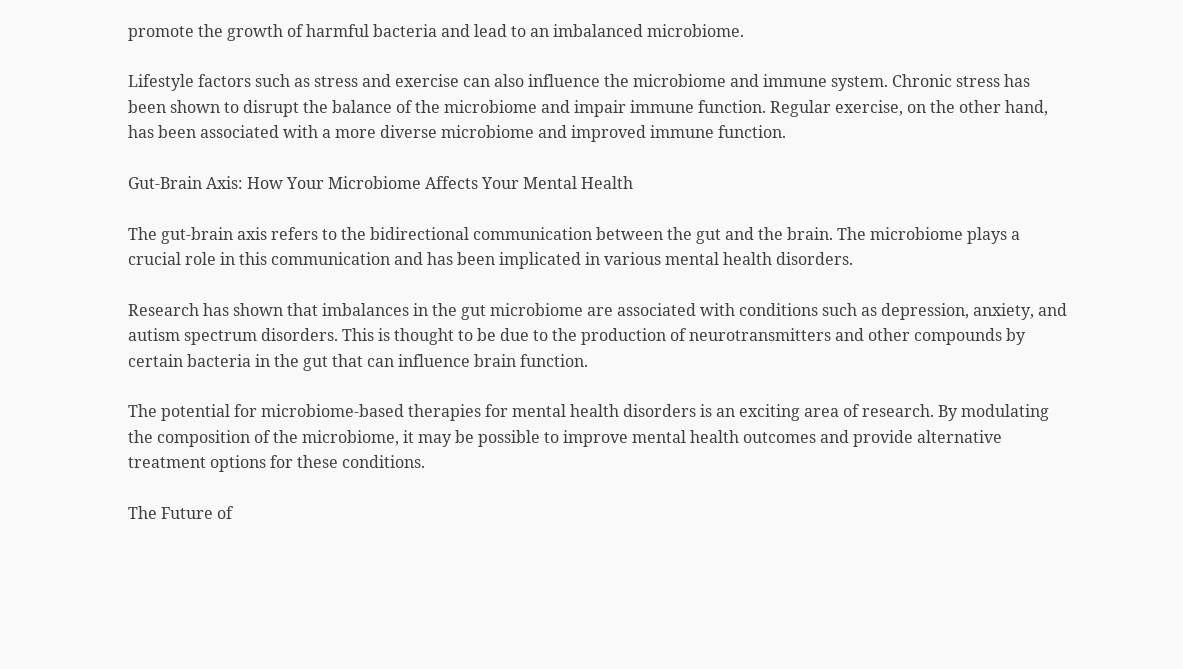promote the growth of harmful bacteria and lead to an imbalanced microbiome.

Lifestyle factors such as stress and exercise can also influence the microbiome and immune system. Chronic stress has been shown to disrupt the balance of the microbiome and impair immune function. Regular exercise, on the other hand, has been associated with a more diverse microbiome and improved immune function.

Gut-Brain Axis: How Your Microbiome Affects Your Mental Health

The gut-brain axis refers to the bidirectional communication between the gut and the brain. The microbiome plays a crucial role in this communication and has been implicated in various mental health disorders.

Research has shown that imbalances in the gut microbiome are associated with conditions such as depression, anxiety, and autism spectrum disorders. This is thought to be due to the production of neurotransmitters and other compounds by certain bacteria in the gut that can influence brain function.

The potential for microbiome-based therapies for mental health disorders is an exciting area of research. By modulating the composition of the microbiome, it may be possible to improve mental health outcomes and provide alternative treatment options for these conditions.

The Future of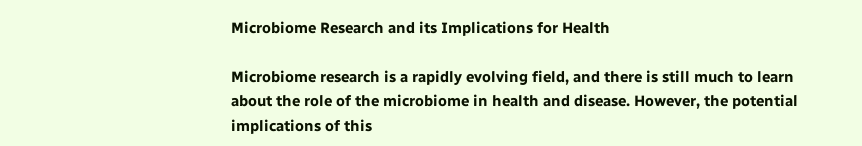Microbiome Research and its Implications for Health

Microbiome research is a rapidly evolving field, and there is still much to learn about the role of the microbiome in health and disease. However, the potential implications of this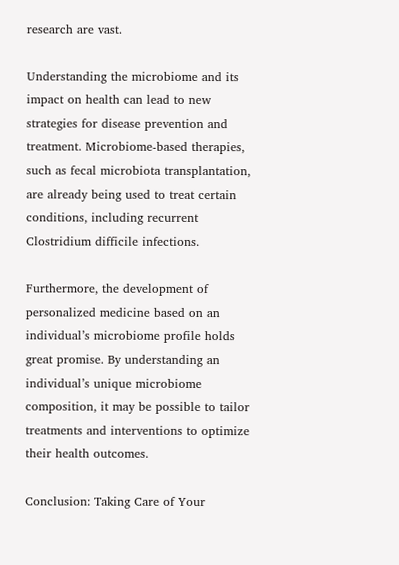research are vast.

Understanding the microbiome and its impact on health can lead to new strategies for disease prevention and treatment. Microbiome-based therapies, such as fecal microbiota transplantation, are already being used to treat certain conditions, including recurrent Clostridium difficile infections.

Furthermore, the development of personalized medicine based on an individual’s microbiome profile holds great promise. By understanding an individual’s unique microbiome composition, it may be possible to tailor treatments and interventions to optimize their health outcomes.

Conclusion: Taking Care of Your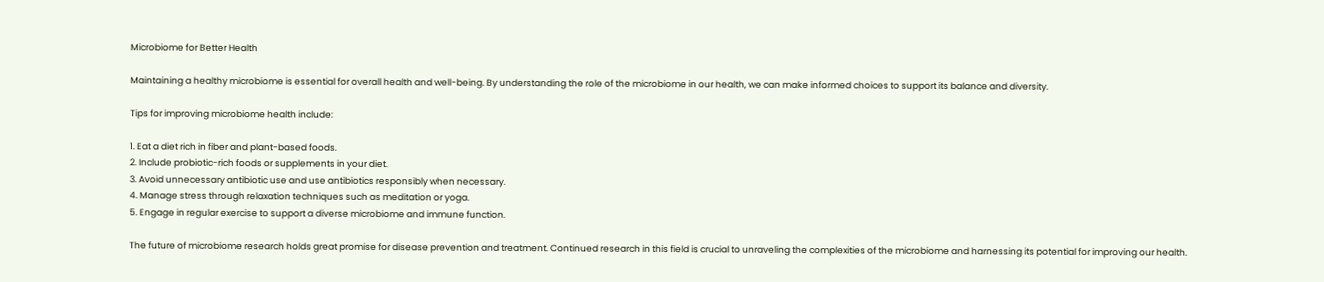Microbiome for Better Health

Maintaining a healthy microbiome is essential for overall health and well-being. By understanding the role of the microbiome in our health, we can make informed choices to support its balance and diversity.

Tips for improving microbiome health include:

1. Eat a diet rich in fiber and plant-based foods.
2. Include probiotic-rich foods or supplements in your diet.
3. Avoid unnecessary antibiotic use and use antibiotics responsibly when necessary.
4. Manage stress through relaxation techniques such as meditation or yoga.
5. Engage in regular exercise to support a diverse microbiome and immune function.

The future of microbiome research holds great promise for disease prevention and treatment. Continued research in this field is crucial to unraveling the complexities of the microbiome and harnessing its potential for improving our health.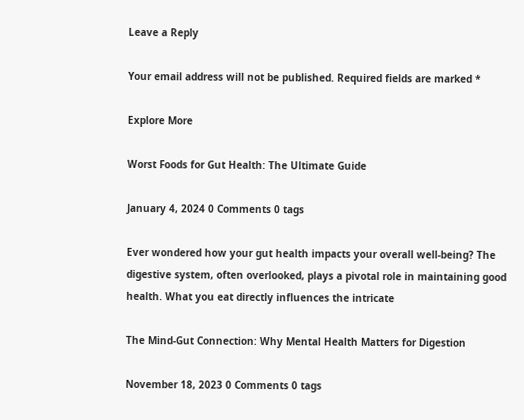Leave a Reply

Your email address will not be published. Required fields are marked *

Explore More

Worst Foods for Gut Health: The Ultimate Guide

January 4, 2024 0 Comments 0 tags

Ever wondered how your gut health impacts your overall well-being? The digestive system, often overlooked, plays a pivotal role in maintaining good health. What you eat directly influences the intricate

The Mind-Gut Connection: Why Mental Health Matters for Digestion

November 18, 2023 0 Comments 0 tags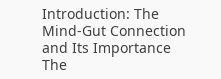Introduction: The Mind-Gut Connection and Its Importance The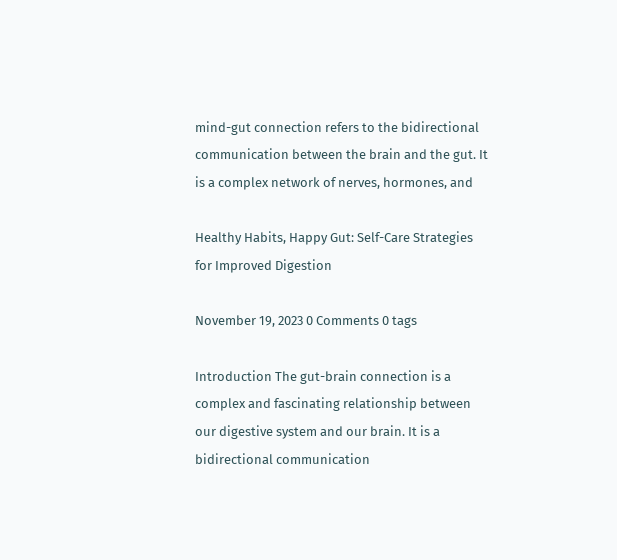mind-gut connection refers to the bidirectional communication between the brain and the gut. It is a complex network of nerves, hormones, and

Healthy Habits, Happy Gut: Self-Care Strategies for Improved Digestion

November 19, 2023 0 Comments 0 tags

Introduction The gut-brain connection is a complex and fascinating relationship between our digestive system and our brain. It is a bidirectional communication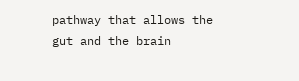pathway that allows the gut and the brain